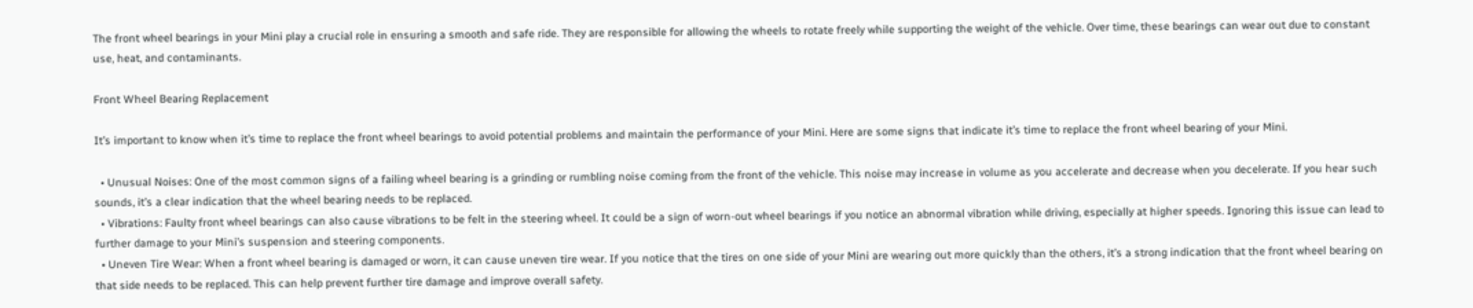The front wheel bearings in your Mini play a crucial role in ensuring a smooth and safe ride. They are responsible for allowing the wheels to rotate freely while supporting the weight of the vehicle. Over time, these bearings can wear out due to constant use, heat, and contaminants.

Front Wheel Bearing Replacement

It’s important to know when it’s time to replace the front wheel bearings to avoid potential problems and maintain the performance of your Mini. Here are some signs that indicate it’s time to replace the front wheel bearing of your Mini.

  • Unusual Noises: One of the most common signs of a failing wheel bearing is a grinding or rumbling noise coming from the front of the vehicle. This noise may increase in volume as you accelerate and decrease when you decelerate. If you hear such sounds, it’s a clear indication that the wheel bearing needs to be replaced.
  • Vibrations: Faulty front wheel bearings can also cause vibrations to be felt in the steering wheel. It could be a sign of worn-out wheel bearings if you notice an abnormal vibration while driving, especially at higher speeds. Ignoring this issue can lead to further damage to your Mini’s suspension and steering components.
  • Uneven Tire Wear: When a front wheel bearing is damaged or worn, it can cause uneven tire wear. If you notice that the tires on one side of your Mini are wearing out more quickly than the others, it’s a strong indication that the front wheel bearing on that side needs to be replaced. This can help prevent further tire damage and improve overall safety.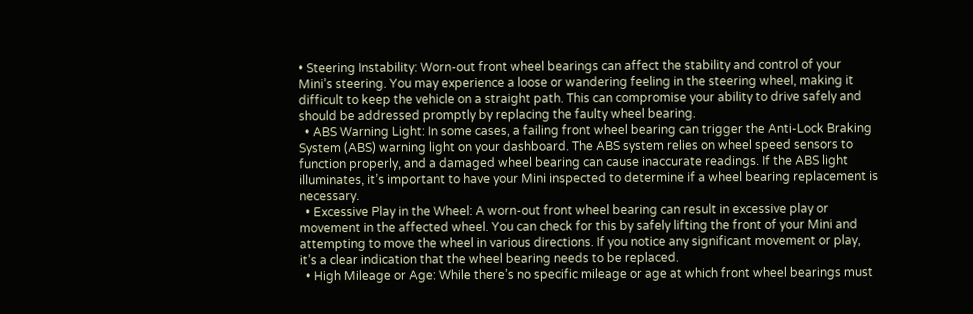• Steering Instability: Worn-out front wheel bearings can affect the stability and control of your Mini’s steering. You may experience a loose or wandering feeling in the steering wheel, making it difficult to keep the vehicle on a straight path. This can compromise your ability to drive safely and should be addressed promptly by replacing the faulty wheel bearing.
  • ABS Warning Light: In some cases, a failing front wheel bearing can trigger the Anti-Lock Braking System (ABS) warning light on your dashboard. The ABS system relies on wheel speed sensors to function properly, and a damaged wheel bearing can cause inaccurate readings. If the ABS light illuminates, it’s important to have your Mini inspected to determine if a wheel bearing replacement is necessary.
  • Excessive Play in the Wheel: A worn-out front wheel bearing can result in excessive play or movement in the affected wheel. You can check for this by safely lifting the front of your Mini and attempting to move the wheel in various directions. If you notice any significant movement or play, it’s a clear indication that the wheel bearing needs to be replaced.
  • High Mileage or Age: While there’s no specific mileage or age at which front wheel bearings must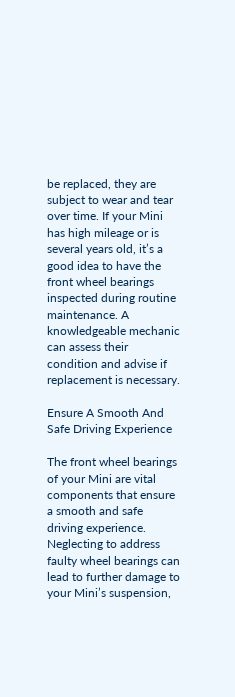be replaced, they are subject to wear and tear over time. If your Mini has high mileage or is several years old, it’s a good idea to have the front wheel bearings inspected during routine maintenance. A knowledgeable mechanic can assess their condition and advise if replacement is necessary.

Ensure A Smooth And Safe Driving Experience

The front wheel bearings of your Mini are vital components that ensure a smooth and safe driving experience. Neglecting to address faulty wheel bearings can lead to further damage to your Mini’s suspension,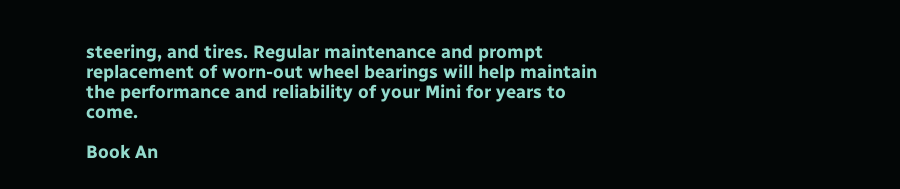steering, and tires. Regular maintenance and prompt replacement of worn-out wheel bearings will help maintain the performance and reliability of your Mini for years to come.

Book An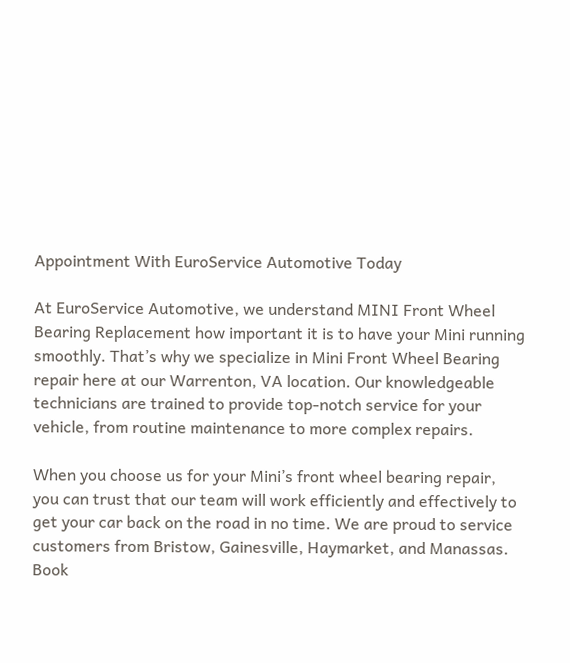Appointment With EuroService Automotive Today

At EuroService Automotive, we understand MINI Front Wheel Bearing Replacement how important it is to have your Mini running smoothly. That’s why we specialize in Mini Front Wheel Bearing repair here at our Warrenton, VA location. Our knowledgeable technicians are trained to provide top-notch service for your vehicle, from routine maintenance to more complex repairs.

When you choose us for your Mini’s front wheel bearing repair, you can trust that our team will work efficiently and effectively to get your car back on the road in no time. We are proud to service customers from Bristow, Gainesville, Haymarket, and Manassas. Book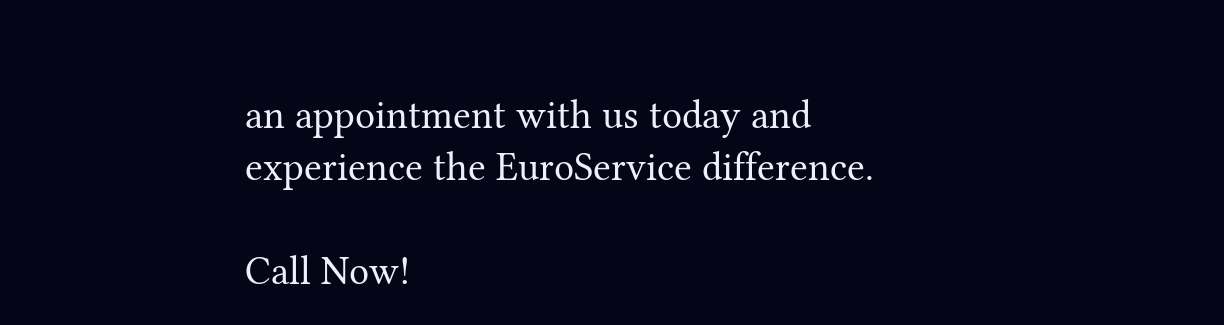an appointment with us today and experience the EuroService difference.

Call Now!